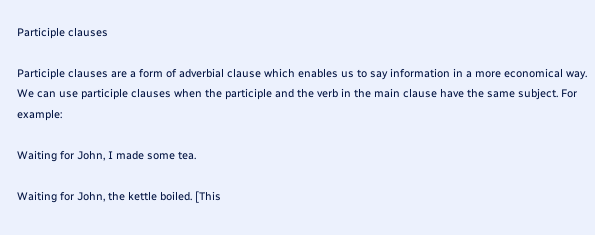Participle clauses

Participle clauses are a form of adverbial clause which enables us to say information in a more economical way. We can use participle clauses when the participle and the verb in the main clause have the same subject. For example:

Waiting for John, I made some tea.

Waiting for John, the kettle boiled. [This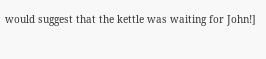would suggest that the kettle was waiting for John!]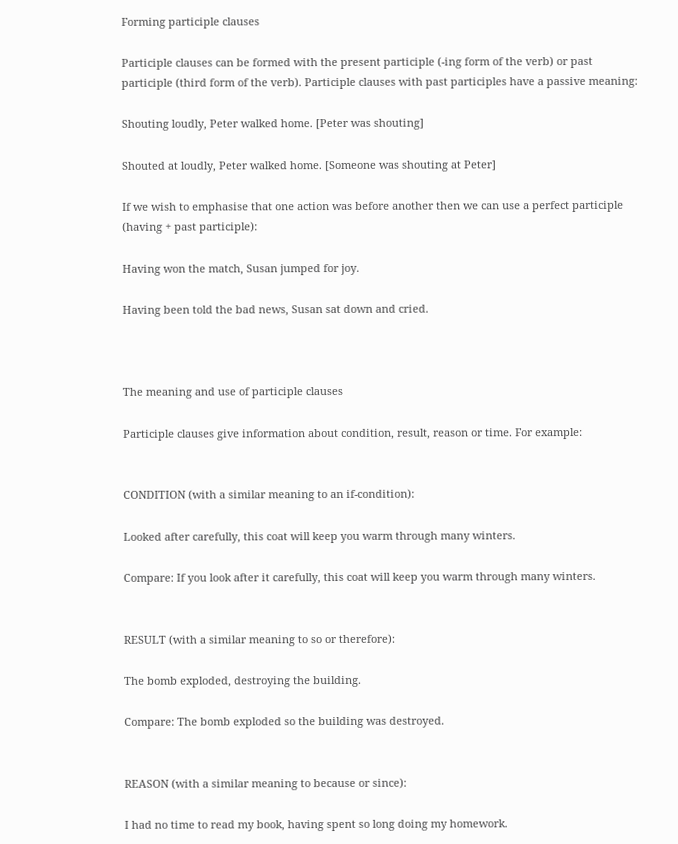Forming participle clauses

Participle clauses can be formed with the present participle (-ing form of the verb) or past participle (third form of the verb). Participle clauses with past participles have a passive meaning:

Shouting loudly, Peter walked home. [Peter was shouting]

Shouted at loudly, Peter walked home. [Someone was shouting at Peter]

If we wish to emphasise that one action was before another then we can use a perfect participle (having + past participle):

Having won the match, Susan jumped for joy.

Having been told the bad news, Susan sat down and cried.



The meaning and use of participle clauses

Participle clauses give information about condition, result, reason or time. For example:


CONDITION (with a similar meaning to an if-condition):

Looked after carefully, this coat will keep you warm through many winters.

Compare: If you look after it carefully, this coat will keep you warm through many winters.


RESULT (with a similar meaning to so or therefore):

The bomb exploded, destroying the building.

Compare: The bomb exploded so the building was destroyed.


REASON (with a similar meaning to because or since):

I had no time to read my book, having spent so long doing my homework.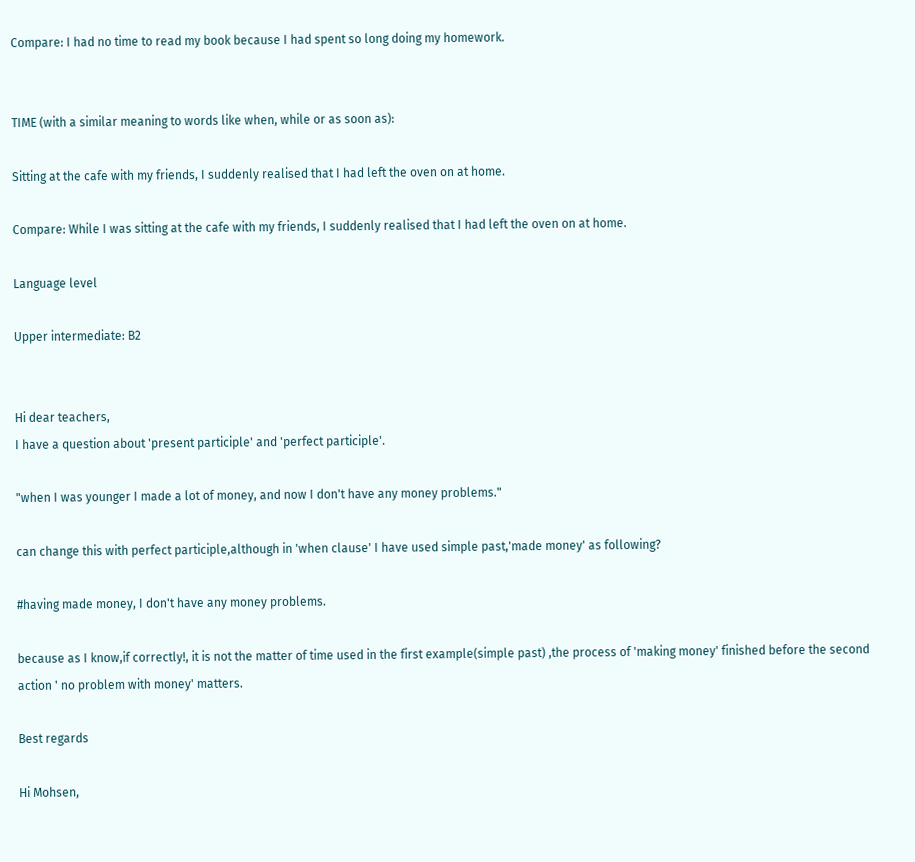Compare: I had no time to read my book because I had spent so long doing my homework.


TIME (with a similar meaning to words like when, while or as soon as):

Sitting at the cafe with my friends, I suddenly realised that I had left the oven on at home.

Compare: While I was sitting at the cafe with my friends, I suddenly realised that I had left the oven on at home.

Language level

Upper intermediate: B2


Hi dear teachers,
I have a question about 'present participle' and 'perfect participle'.

"when I was younger I made a lot of money, and now I don't have any money problems."

can change this with perfect participle,although in 'when clause' I have used simple past,'made money' as following?

#having made money, I don't have any money problems.

because as I know,if correctly!, it is not the matter of time used in the first example(simple past) ,the process of 'making money' finished before the second action ' no problem with money' matters.

Best regards

Hi Mohsen,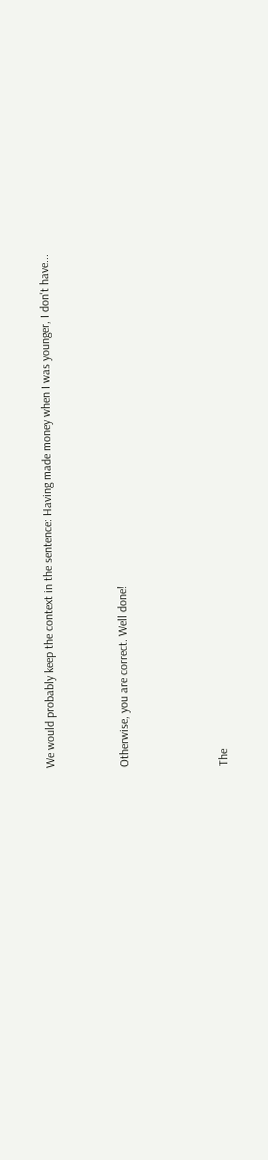We would probably keep the context in the sentence: Having made money when I was younger, I don't have...


Otherwise, you are correct. Well done!



The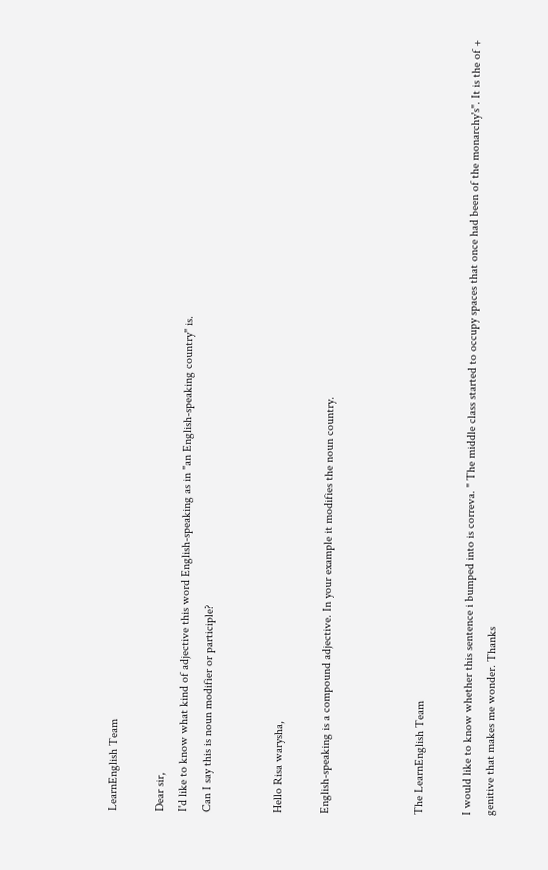LearnEnglish Team

Dear sir,
I'd like to know what kind of adjective this word English-speaking as in "an English-speaking country" is.
Can I say this is noun modifier or participle?


Hello Risa warysha,

English-speaking is a compound adjective. In your example it modifies the noun country.



The LearnEnglish Team

I would like to know whether this sentence i bumped into is correva. " The middle class started to occupy spaces that once had been of the monarchy's". It is the of + genitive that makes me wonder. Thanks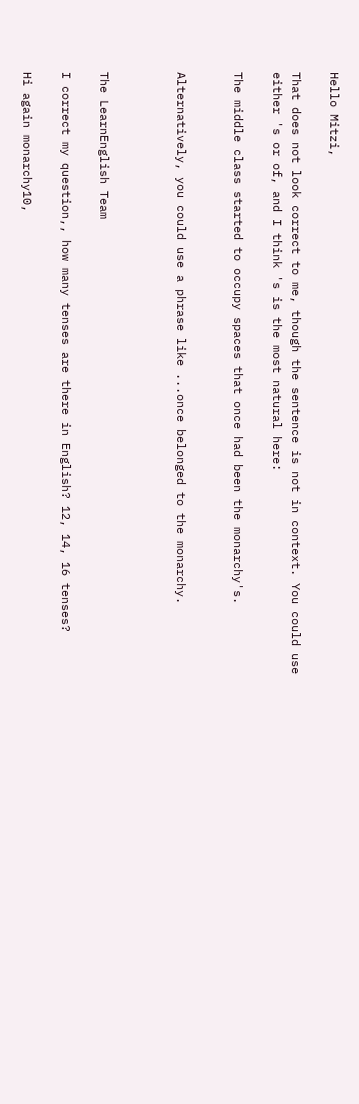Hello Mitzi,

That does not look correct to me, though the sentence is not in context. You could use either 's or of, and I think 's is the most natural here:

The middle class started to occupy spaces that once had been the monarchy's.


Alternatively, you could use a phrase like ...once belonged to the monarchy.



The LearnEnglish Team

I correct my question,, how many tenses are there in English? 12, 14, 16 tenses?

Hi again monarchy10,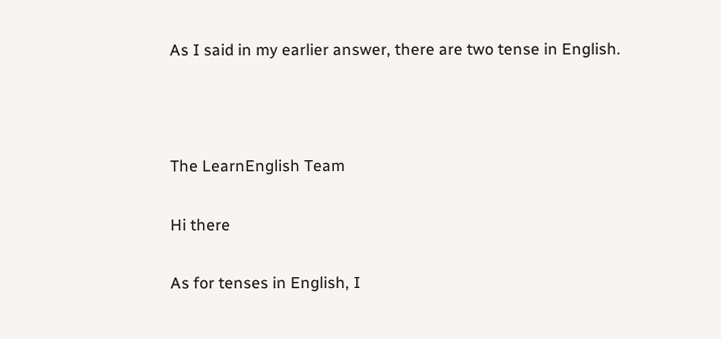As I said in my earlier answer, there are two tense in English.



The LearnEnglish Team

Hi there

As for tenses in English, I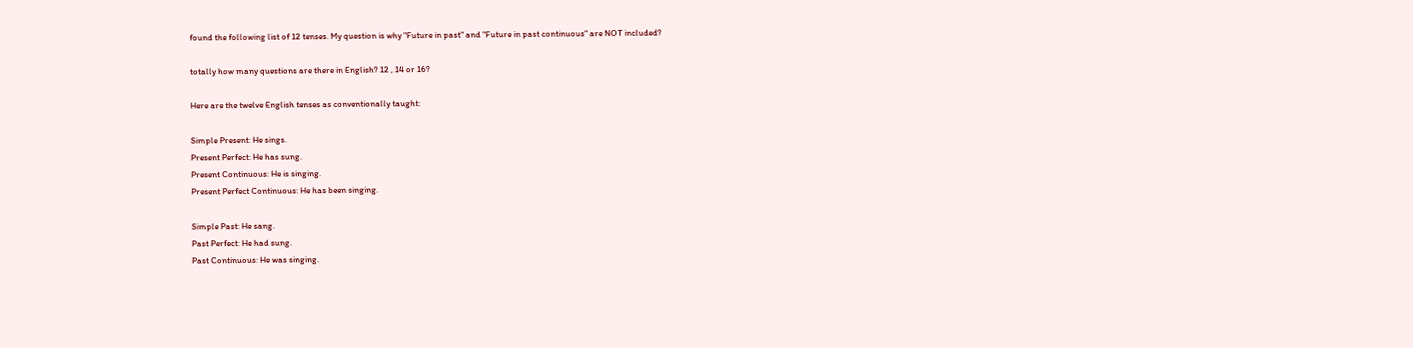found the following list of 12 tenses. My question is why "Future in past" and "Future in past continuous" are NOT included?

totally how many questions are there in English? 12 , 14 or 16?

Here are the twelve English tenses as conventionally taught:

Simple Present: He sings.
Present Perfect: He has sung.
Present Continuous: He is singing.
Present Perfect Continuous: He has been singing.

Simple Past: He sang.
Past Perfect: He had sung.
Past Continuous: He was singing.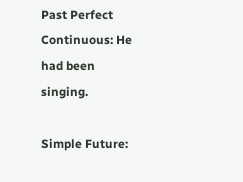Past Perfect Continuous: He had been singing.

Simple Future: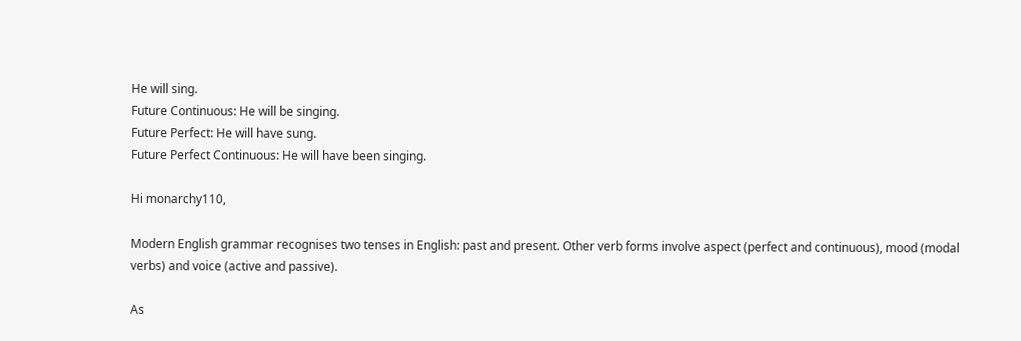He will sing.
Future Continuous: He will be singing.
Future Perfect: He will have sung.
Future Perfect Continuous: He will have been singing.

Hi monarchy110,

Modern English grammar recognises two tenses in English: past and present. Other verb forms involve aspect (perfect and continuous), mood (modal verbs) and voice (active and passive).

As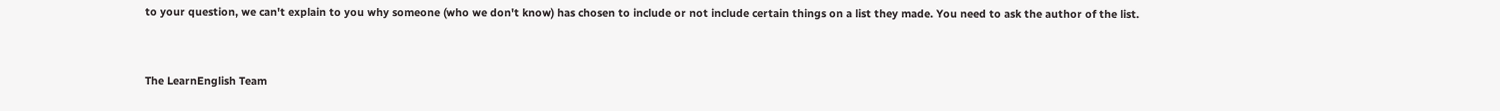to your question, we can't explain to you why someone (who we don't know) has chosen to include or not include certain things on a list they made. You need to ask the author of the list.



The LearnEnglish Team